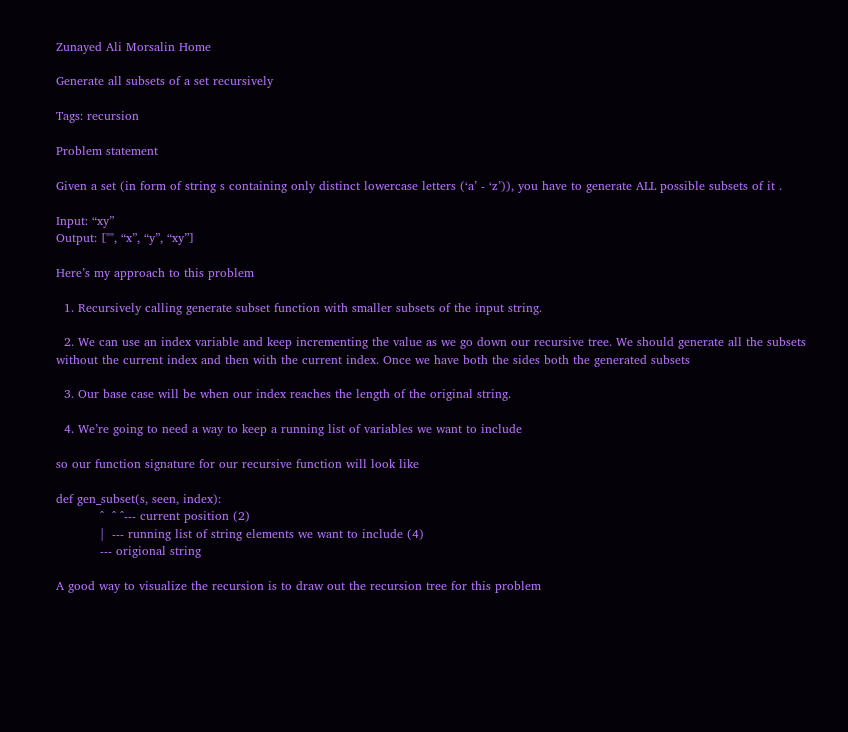Zunayed Ali Morsalin Home

Generate all subsets of a set recursively

Tags: recursion

Problem statement

Given a set (in form of string s containing only distinct lowercase letters (‘a’ - ‘z’)), you have to generate ALL possible subsets of it .

Input: “xy”
Output: ["", “x”, “y”, “xy”]

Here’s my approach to this problem

  1. Recursively calling generate subset function with smaller subsets of the input string.

  2. We can use an index variable and keep incrementing the value as we go down our recursive tree. We should generate all the subsets without the current index and then with the current index. Once we have both the sides both the generated subsets

  3. Our base case will be when our index reaches the length of the original string.

  4. We’re going to need a way to keep a running list of variables we want to include

so our function signature for our recursive function will look like

def gen_subset(s, seen, index):
           ^  ^ ^--- current position (2)
           |  --- running list of string elements we want to include (4)
           --- origional string

A good way to visualize the recursion is to draw out the recursion tree for this problem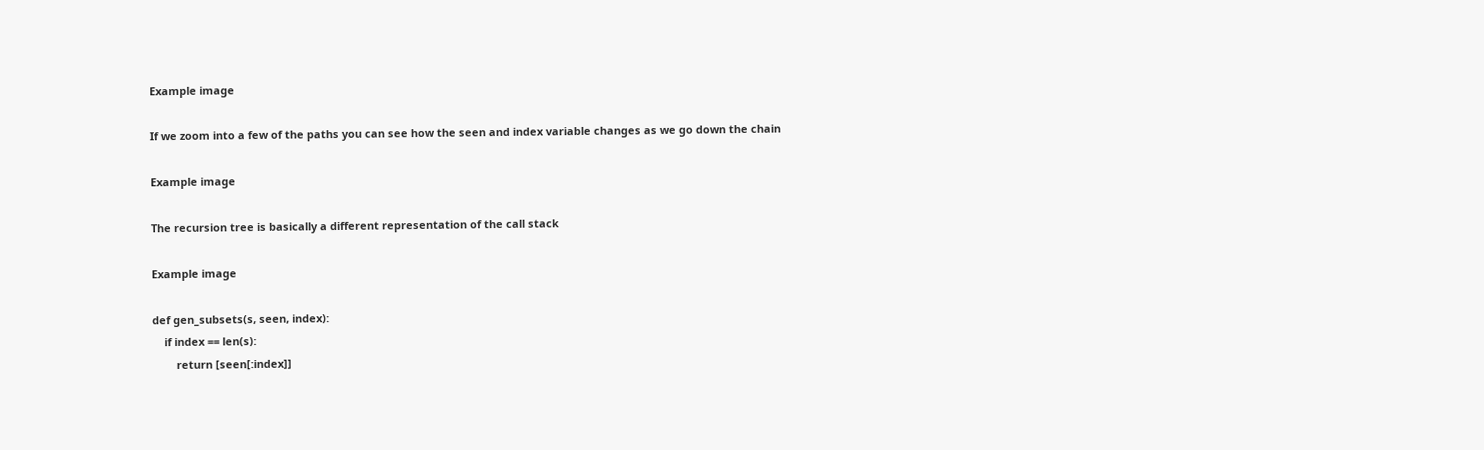Example image

If we zoom into a few of the paths you can see how the seen and index variable changes as we go down the chain

Example image

The recursion tree is basically a different representation of the call stack

Example image

def gen_subsets(s, seen, index):
    if index == len(s):
        return [seen[:index]]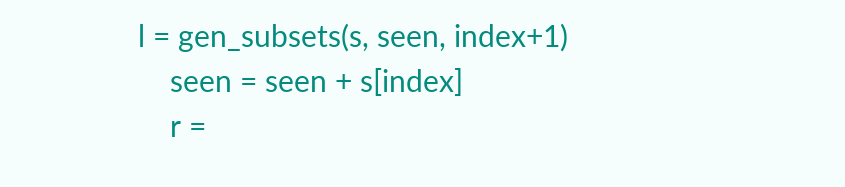l = gen_subsets(s, seen, index+1)
    seen = seen + s[index]
    r =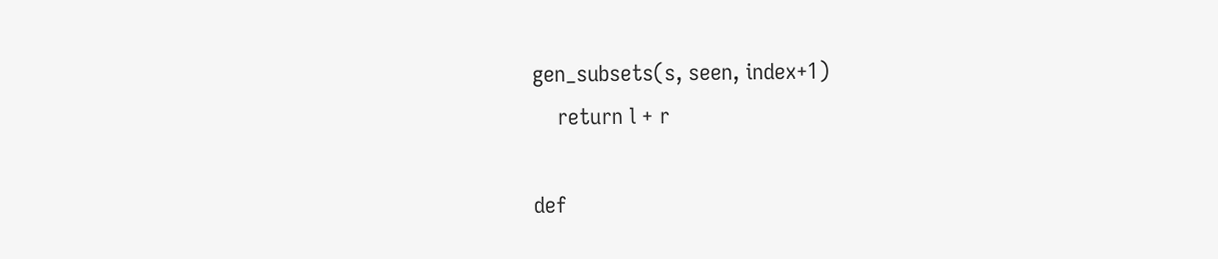gen_subsets(s, seen, index+1)
    return l + r

def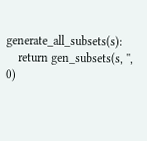generate_all_subsets(s):
    return gen_subsets(s, '', 0)